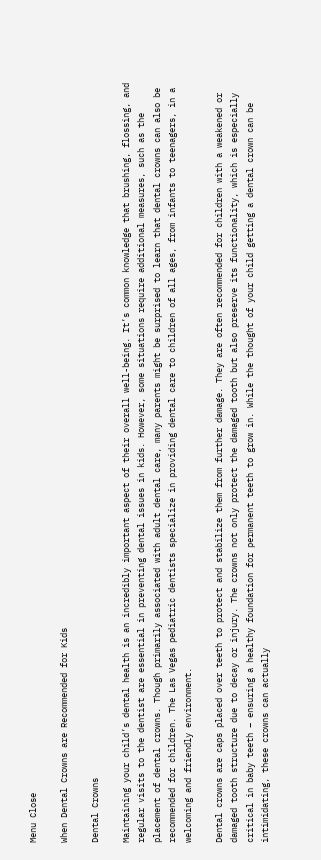Menu Close

When Dental Crowns are Recommended for Kids

Dental Crowns

Maintaining your child’s dental health is an incredibly important aspect of their overall well-being. It’s common knowledge that brushing, flossing, and regular visits to the dentist are essential in preventing dental issues in kids. However, some situations require additional measures, such as the placement of dental crowns. Though primarily associated with adult dental care, many parents might be surprised to learn that dental crowns can also be recommended for children. The Las Vegas pediatric dentists specialize in providing dental care to children of all ages, from infants to teenagers, in a welcoming and friendly environment.

Dental crowns are caps placed over teeth to protect and stabilize them from further damage. They are often recommended for children with a weakened or damaged tooth structure due to decay or injury. The crowns not only protect the damaged tooth but also preserve its functionality, which is especially critical in baby teeth – ensuring a healthy foundation for permanent teeth to grow in. While the thought of your child getting a dental crown can be intimidating, these crowns can actually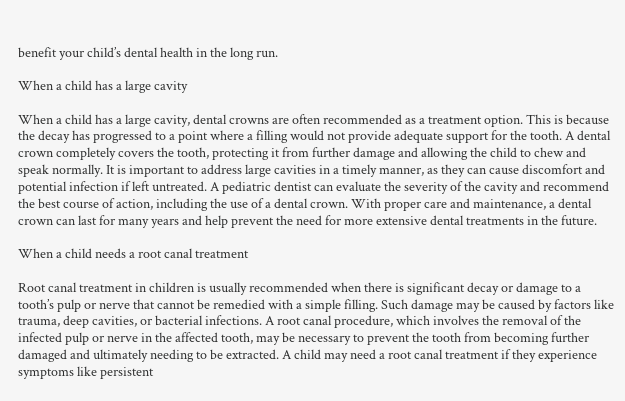benefit your child’s dental health in the long run.

When a child has a large cavity

When a child has a large cavity, dental crowns are often recommended as a treatment option. This is because the decay has progressed to a point where a filling would not provide adequate support for the tooth. A dental crown completely covers the tooth, protecting it from further damage and allowing the child to chew and speak normally. It is important to address large cavities in a timely manner, as they can cause discomfort and potential infection if left untreated. A pediatric dentist can evaluate the severity of the cavity and recommend the best course of action, including the use of a dental crown. With proper care and maintenance, a dental crown can last for many years and help prevent the need for more extensive dental treatments in the future.

When a child needs a root canal treatment

Root canal treatment in children is usually recommended when there is significant decay or damage to a tooth’s pulp or nerve that cannot be remedied with a simple filling. Such damage may be caused by factors like trauma, deep cavities, or bacterial infections. A root canal procedure, which involves the removal of the infected pulp or nerve in the affected tooth, may be necessary to prevent the tooth from becoming further damaged and ultimately needing to be extracted. A child may need a root canal treatment if they experience symptoms like persistent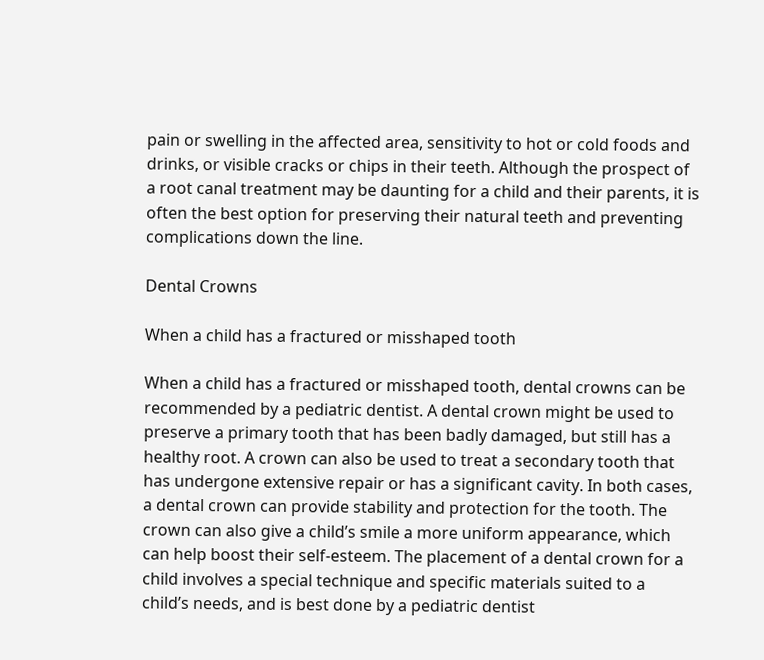pain or swelling in the affected area, sensitivity to hot or cold foods and drinks, or visible cracks or chips in their teeth. Although the prospect of a root canal treatment may be daunting for a child and their parents, it is often the best option for preserving their natural teeth and preventing complications down the line.

Dental Crowns

When a child has a fractured or misshaped tooth

When a child has a fractured or misshaped tooth, dental crowns can be recommended by a pediatric dentist. A dental crown might be used to preserve a primary tooth that has been badly damaged, but still has a healthy root. A crown can also be used to treat a secondary tooth that has undergone extensive repair or has a significant cavity. In both cases, a dental crown can provide stability and protection for the tooth. The crown can also give a child’s smile a more uniform appearance, which can help boost their self-esteem. The placement of a dental crown for a child involves a special technique and specific materials suited to a child’s needs, and is best done by a pediatric dentist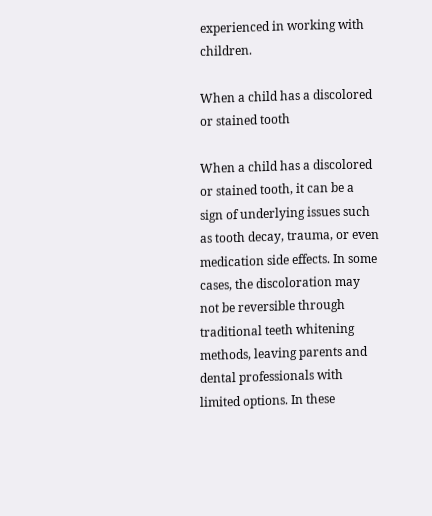experienced in working with children.

When a child has a discolored or stained tooth

When a child has a discolored or stained tooth, it can be a sign of underlying issues such as tooth decay, trauma, or even medication side effects. In some cases, the discoloration may not be reversible through traditional teeth whitening methods, leaving parents and dental professionals with limited options. In these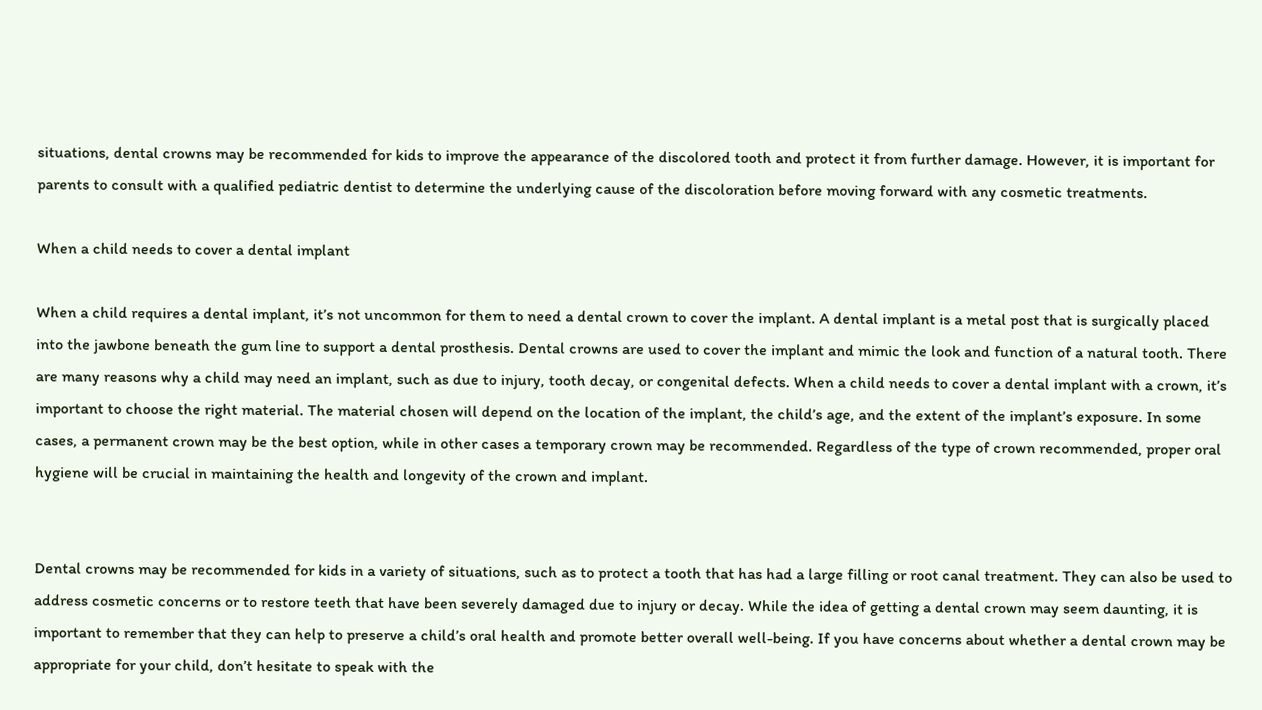situations, dental crowns may be recommended for kids to improve the appearance of the discolored tooth and protect it from further damage. However, it is important for parents to consult with a qualified pediatric dentist to determine the underlying cause of the discoloration before moving forward with any cosmetic treatments.

When a child needs to cover a dental implant

When a child requires a dental implant, it’s not uncommon for them to need a dental crown to cover the implant. A dental implant is a metal post that is surgically placed into the jawbone beneath the gum line to support a dental prosthesis. Dental crowns are used to cover the implant and mimic the look and function of a natural tooth. There are many reasons why a child may need an implant, such as due to injury, tooth decay, or congenital defects. When a child needs to cover a dental implant with a crown, it’s important to choose the right material. The material chosen will depend on the location of the implant, the child’s age, and the extent of the implant’s exposure. In some cases, a permanent crown may be the best option, while in other cases a temporary crown may be recommended. Regardless of the type of crown recommended, proper oral hygiene will be crucial in maintaining the health and longevity of the crown and implant.


Dental crowns may be recommended for kids in a variety of situations, such as to protect a tooth that has had a large filling or root canal treatment. They can also be used to address cosmetic concerns or to restore teeth that have been severely damaged due to injury or decay. While the idea of getting a dental crown may seem daunting, it is important to remember that they can help to preserve a child’s oral health and promote better overall well-being. If you have concerns about whether a dental crown may be appropriate for your child, don’t hesitate to speak with the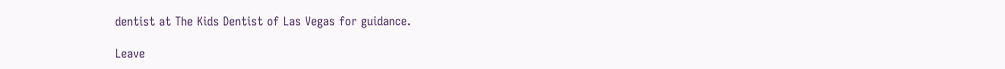dentist at The Kids Dentist of Las Vegas for guidance.

Leave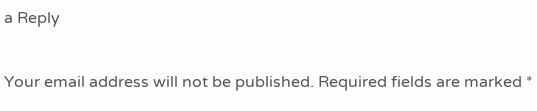a Reply

Your email address will not be published. Required fields are marked *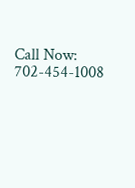Call Now: 702-454-1008